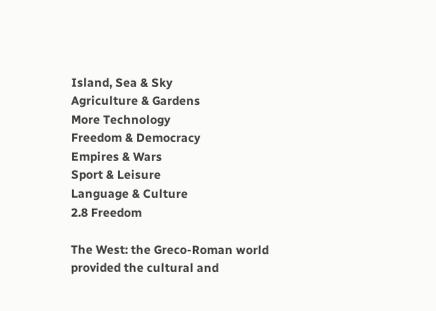Island, Sea & Sky
Agriculture & Gardens
More Technology
Freedom & Democracy
Empires & Wars
Sport & Leisure
Language & Culture
2.8 Freedom

The West: the Greco-Roman world provided the cultural and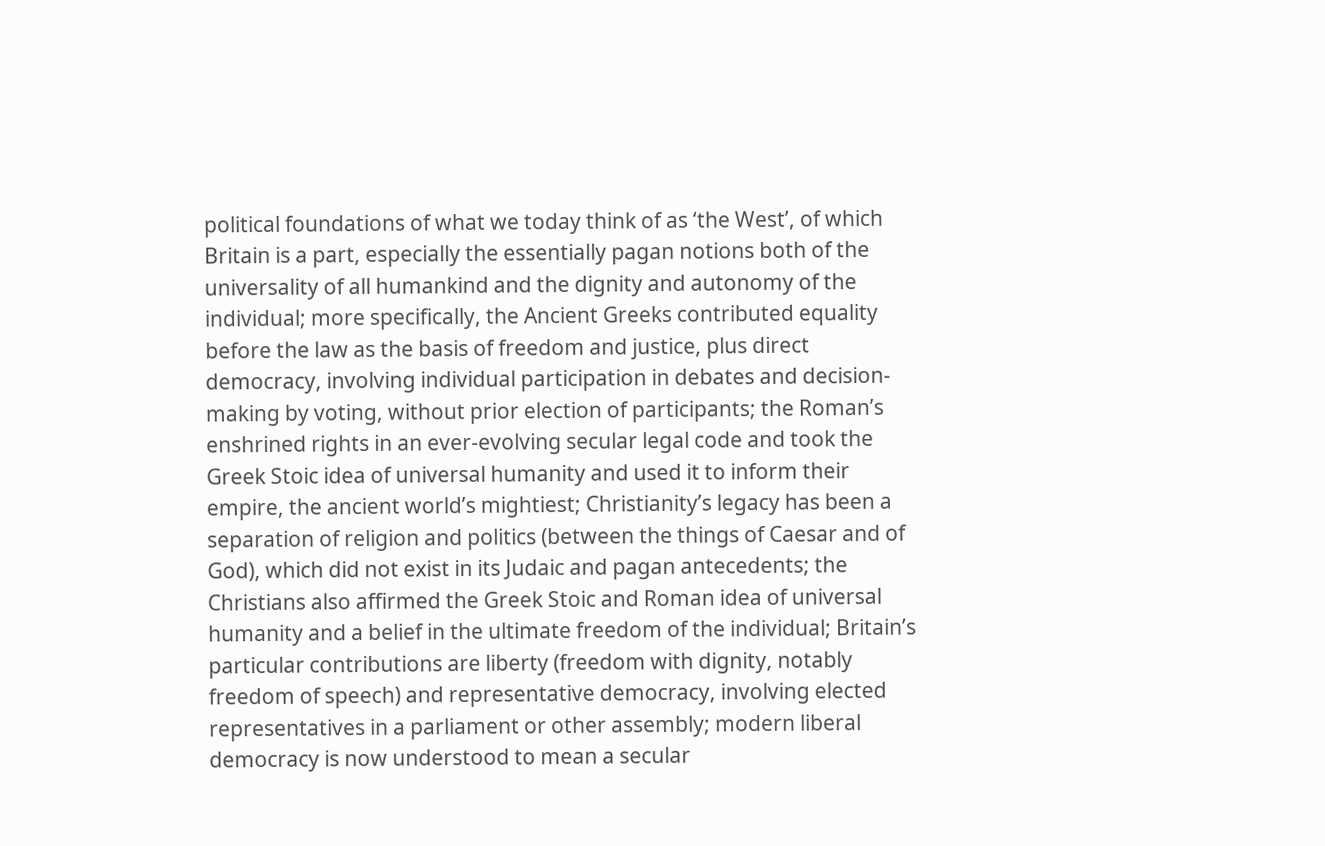political foundations of what we today think of as ‘the West’, of which Britain is a part, especially the essentially pagan notions both of the universality of all humankind and the dignity and autonomy of the individual; more specifically, the Ancient Greeks contributed equality before the law as the basis of freedom and justice, plus direct democracy, involving individual participation in debates and decision-making by voting, without prior election of participants; the Roman’s enshrined rights in an ever-evolving secular legal code and took the Greek Stoic idea of universal humanity and used it to inform their empire, the ancient world’s mightiest; Christianity’s legacy has been a separation of religion and politics (between the things of Caesar and of God), which did not exist in its Judaic and pagan antecedents; the Christians also affirmed the Greek Stoic and Roman idea of universal humanity and a belief in the ultimate freedom of the individual; Britain’s particular contributions are liberty (freedom with dignity, notably freedom of speech) and representative democracy, involving elected representatives in a parliament or other assembly; modern liberal democracy is now understood to mean a secular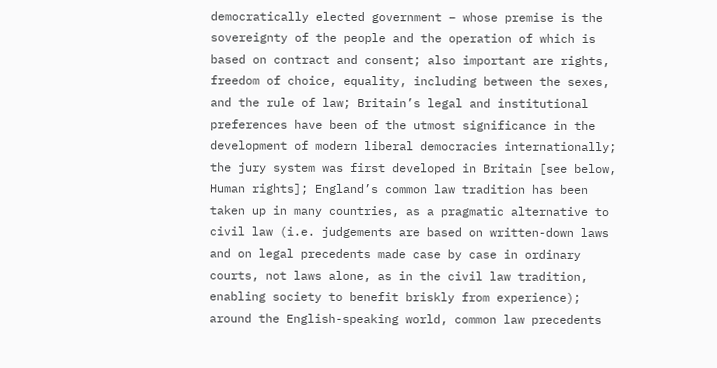democratically elected government – whose premise is the sovereignty of the people and the operation of which is based on contract and consent; also important are rights, freedom of choice, equality, including between the sexes, and the rule of law; Britain’s legal and institutional preferences have been of the utmost significance in the development of modern liberal democracies internationally; the jury system was first developed in Britain [see below, Human rights]; England’s common law tradition has been taken up in many countries, as a pragmatic alternative to civil law (i.e. judgements are based on written-down laws and on legal precedents made case by case in ordinary courts, not laws alone, as in the civil law tradition, enabling society to benefit briskly from experience); around the English-speaking world, common law precedents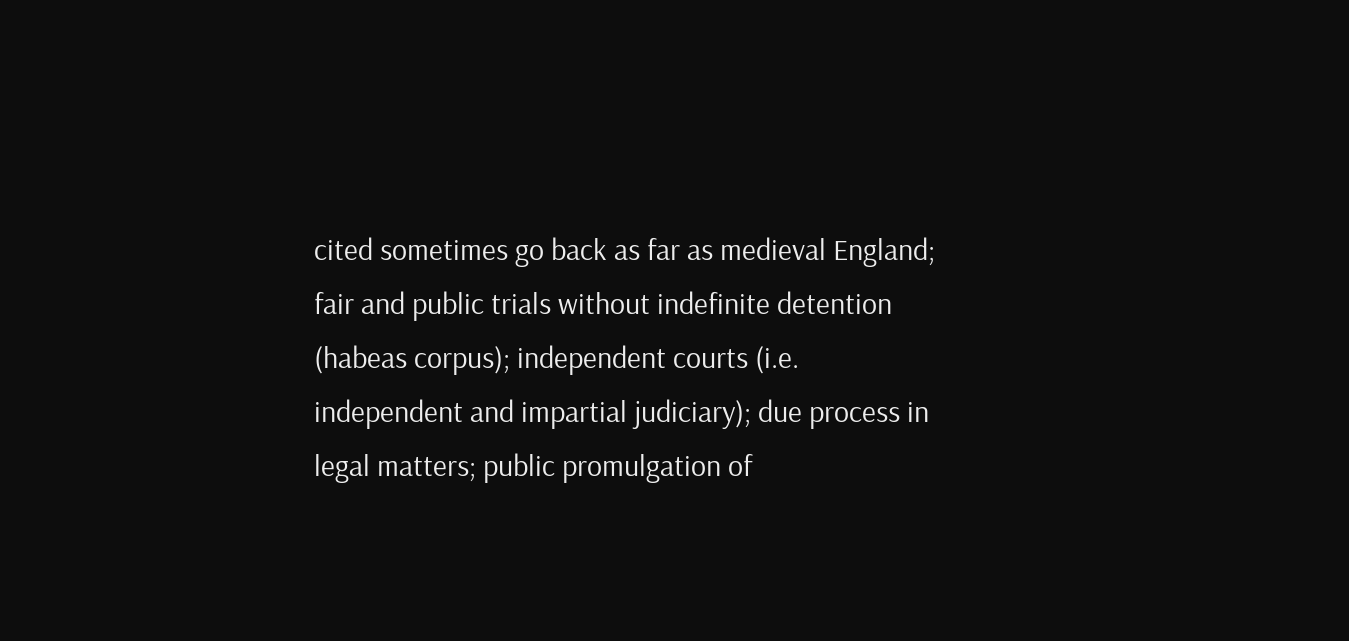cited sometimes go back as far as medieval England; fair and public trials without indefinite detention (habeas corpus); independent courts (i.e. independent and impartial judiciary); due process in legal matters; public promulgation of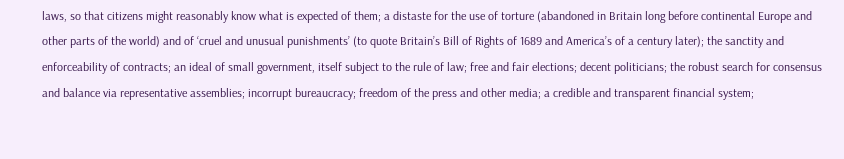laws, so that citizens might reasonably know what is expected of them; a distaste for the use of torture (abandoned in Britain long before continental Europe and other parts of the world) and of ‘cruel and unusual punishments’ (to quote Britain’s Bill of Rights of 1689 and America’s of a century later); the sanctity and enforceability of contracts; an ideal of small government, itself subject to the rule of law; free and fair elections; decent politicians; the robust search for consensus and balance via representative assemblies; incorrupt bureaucracy; freedom of the press and other media; a credible and transparent financial system;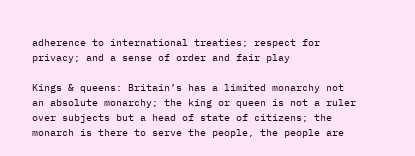adherence to international treaties; respect for privacy; and a sense of order and fair play

Kings & queens: Britain’s has a limited monarchy not an absolute monarchy; the king or queen is not a ruler over subjects but a head of state of citizens; the monarch is there to serve the people, the people are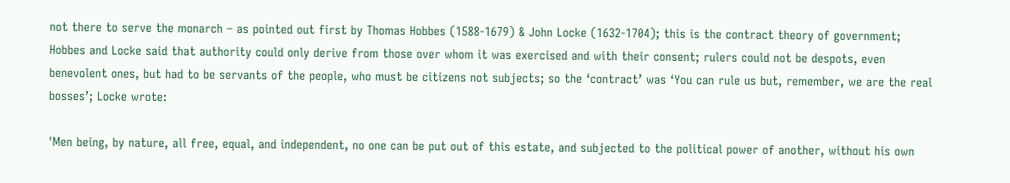not there to serve the monarch – as pointed out first by Thomas Hobbes (1588-1679) & John Locke (1632-1704); this is the contract theory of government; Hobbes and Locke said that authority could only derive from those over whom it was exercised and with their consent; rulers could not be despots, even benevolent ones, but had to be servants of the people, who must be citizens not subjects; so the ‘contract’ was ‘You can rule us but, remember, we are the real bosses’; Locke wrote:

'Men being, by nature, all free, equal, and independent, no one can be put out of this estate, and subjected to the political power of another, without his own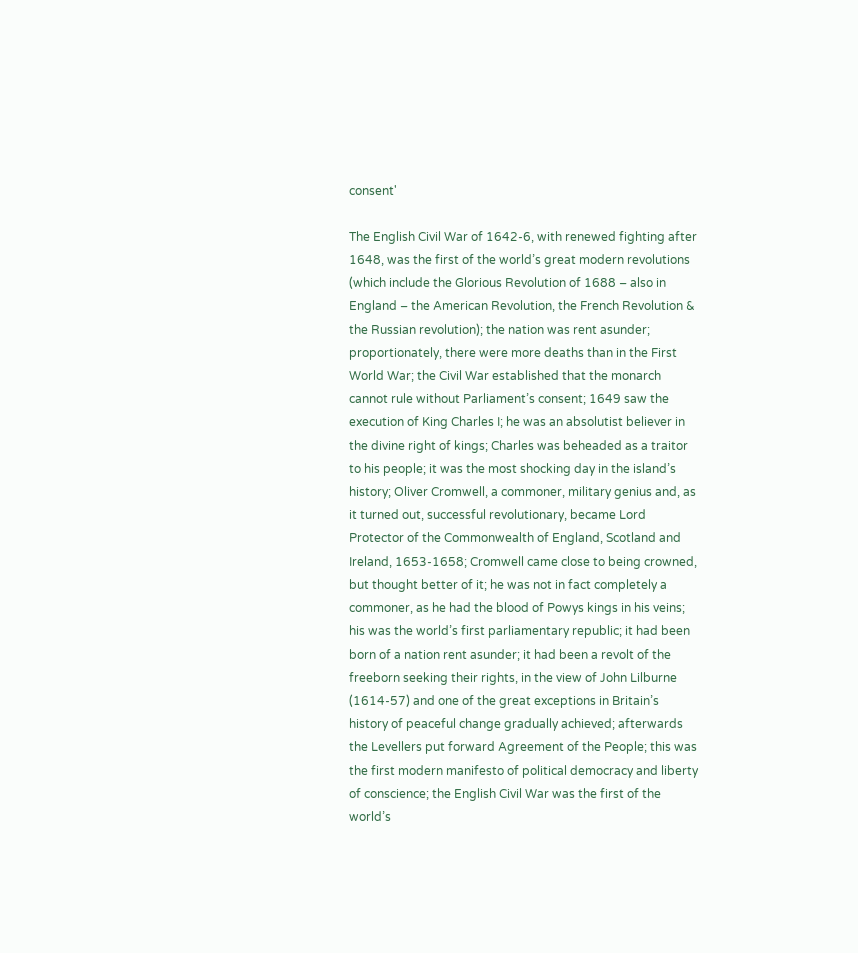consent'

The English Civil War of 1642-6, with renewed fighting after 1648, was the first of the world’s great modern revolutions (which include the Glorious Revolution of 1688 – also in England – the American Revolution, the French Revolution & the Russian revolution); the nation was rent asunder; proportionately, there were more deaths than in the First World War; the Civil War established that the monarch cannot rule without Parliament’s consent; 1649 saw the execution of King Charles I; he was an absolutist believer in the divine right of kings; Charles was beheaded as a traitor to his people; it was the most shocking day in the island’s history; Oliver Cromwell, a commoner, military genius and, as it turned out, successful revolutionary, became Lord Protector of the Commonwealth of England, Scotland and Ireland, 1653-1658; Cromwell came close to being crowned, but thought better of it; he was not in fact completely a commoner, as he had the blood of Powys kings in his veins; his was the world’s first parliamentary republic; it had been born of a nation rent asunder; it had been a revolt of the freeborn seeking their rights, in the view of John Lilburne (1614-57) and one of the great exceptions in Britain’s history of peaceful change gradually achieved; afterwards the Levellers put forward Agreement of the People; this was the first modern manifesto of political democracy and liberty of conscience; the English Civil War was the first of the world’s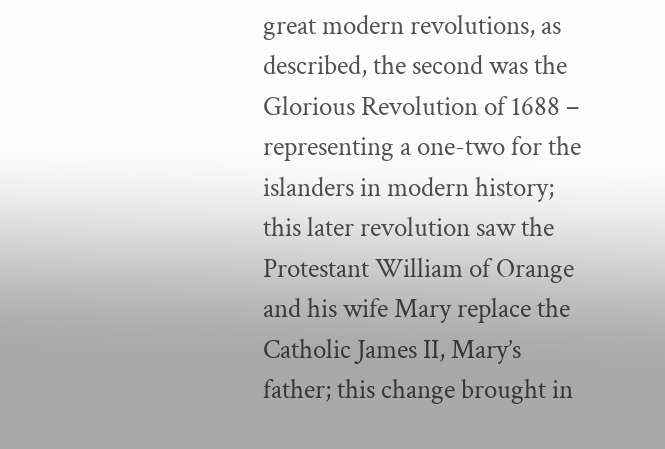great modern revolutions, as described, the second was the Glorious Revolution of 1688 – representing a one-two for the islanders in modern history; this later revolution saw the Protestant William of Orange and his wife Mary replace the Catholic James II, Mary’s father; this change brought in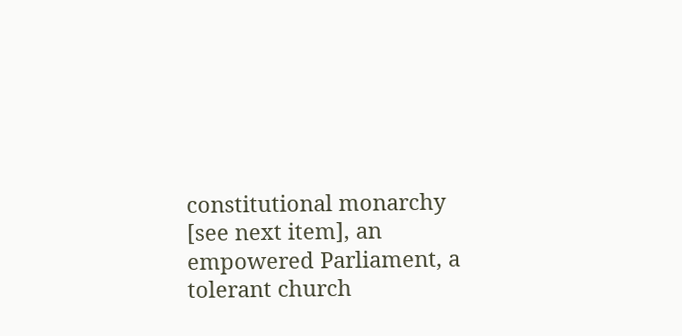constitutional monarchy [see next item], an empowered Parliament, a tolerant church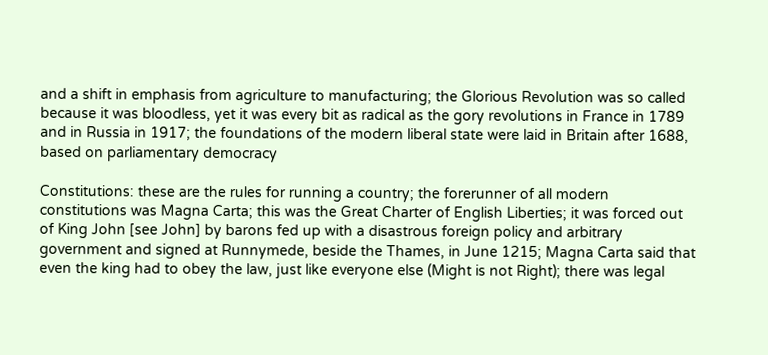and a shift in emphasis from agriculture to manufacturing; the Glorious Revolution was so called because it was bloodless, yet it was every bit as radical as the gory revolutions in France in 1789 and in Russia in 1917; the foundations of the modern liberal state were laid in Britain after 1688, based on parliamentary democracy

Constitutions: these are the rules for running a country; the forerunner of all modern constitutions was Magna Carta; this was the Great Charter of English Liberties; it was forced out of King John [see John] by barons fed up with a disastrous foreign policy and arbitrary government and signed at Runnymede, beside the Thames, in June 1215; Magna Carta said that even the king had to obey the law, just like everyone else (Might is not Right); there was legal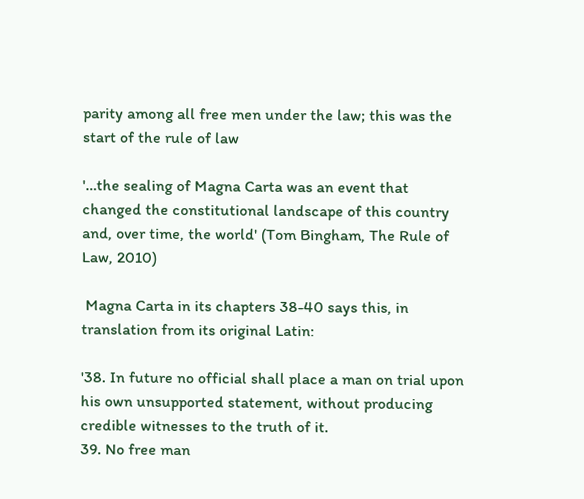parity among all free men under the law; this was the start of the rule of law

'…the sealing of Magna Carta was an event that changed the constitutional landscape of this country and, over time, the world' (Tom Bingham, The Rule of Law, 2010)

 Magna Carta in its chapters 38-40 says this, in translation from its original Latin:

'38. In future no official shall place a man on trial upon his own unsupported statement, without producing credible witnesses to the truth of it.
39. No free man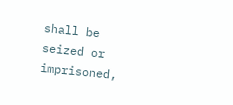shall be seized or imprisoned,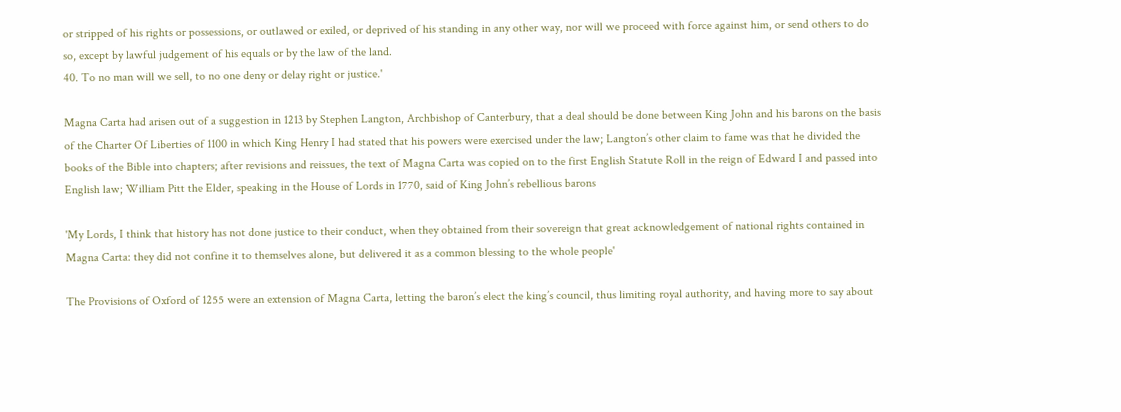or stripped of his rights or possessions, or outlawed or exiled, or deprived of his standing in any other way, nor will we proceed with force against him, or send others to do so, except by lawful judgement of his equals or by the law of the land.
40. To no man will we sell, to no one deny or delay right or justice.'

Magna Carta had arisen out of a suggestion in 1213 by Stephen Langton, Archbishop of Canterbury, that a deal should be done between King John and his barons on the basis of the Charter Of Liberties of 1100 in which King Henry I had stated that his powers were exercised under the law; Langton’s other claim to fame was that he divided the books of the Bible into chapters; after revisions and reissues, the text of Magna Carta was copied on to the first English Statute Roll in the reign of Edward I and passed into English law; William Pitt the Elder, speaking in the House of Lords in 1770, said of King John’s rebellious barons

'My Lords, I think that history has not done justice to their conduct, when they obtained from their sovereign that great acknowledgement of national rights contained in Magna Carta: they did not confine it to themselves alone, but delivered it as a common blessing to the whole people'

The Provisions of Oxford of 1255 were an extension of Magna Carta, letting the baron’s elect the king’s council, thus limiting royal authority, and having more to say about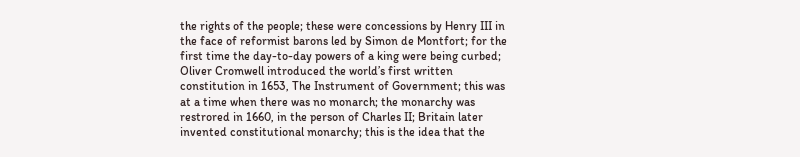the rights of the people; these were concessions by Henry III in the face of reformist barons led by Simon de Montfort; for the first time the day-to-day powers of a king were being curbed; Oliver Cromwell introduced the world’s first written constitution in 1653, The Instrument of Government; this was at a time when there was no monarch; the monarchy was restrored in 1660, in the person of Charles II; Britain later invented constitutional monarchy; this is the idea that the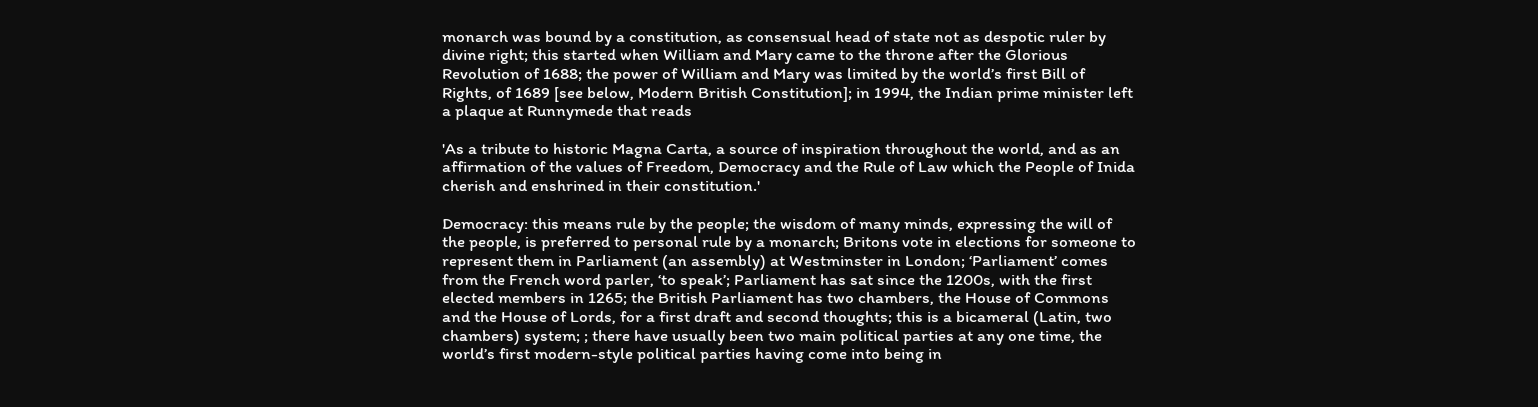monarch was bound by a constitution, as consensual head of state not as despotic ruler by divine right; this started when William and Mary came to the throne after the Glorious Revolution of 1688; the power of William and Mary was limited by the world’s first Bill of Rights, of 1689 [see below, Modern British Constitution]; in 1994, the Indian prime minister left a plaque at Runnymede that reads

'As a tribute to historic Magna Carta, a source of inspiration throughout the world, and as an affirmation of the values of Freedom, Democracy and the Rule of Law which the People of Inida cherish and enshrined in their constitution.'

Democracy: this means rule by the people; the wisdom of many minds, expressing the will of the people, is preferred to personal rule by a monarch; Britons vote in elections for someone to represent them in Parliament (an assembly) at Westminster in London; ‘Parliament’ comes from the French word parler, ‘to speak’; Parliament has sat since the 1200s, with the first elected members in 1265; the British Parliament has two chambers, the House of Commons and the House of Lords, for a first draft and second thoughts; this is a bicameral (Latin, two chambers) system; ; there have usually been two main political parties at any one time, the world’s first modern-style political parties having come into being in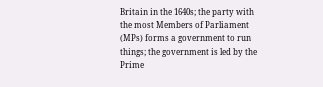Britain in the 1640s; the party with the most Members of Parliament (MPs) forms a government to run things; the government is led by the Prime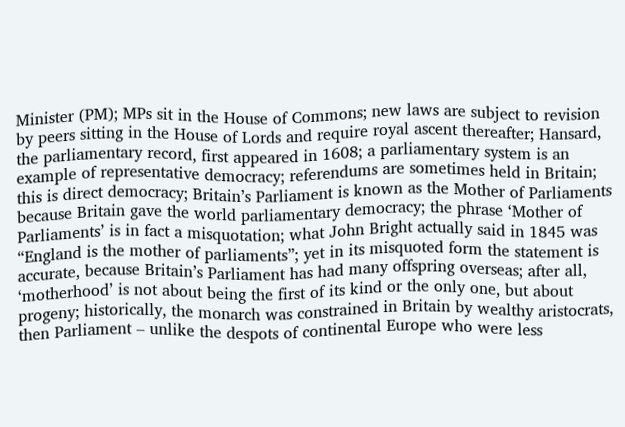Minister (PM); MPs sit in the House of Commons; new laws are subject to revision by peers sitting in the House of Lords and require royal ascent thereafter; Hansard, the parliamentary record, first appeared in 1608; a parliamentary system is an example of representative democracy; referendums are sometimes held in Britain; this is direct democracy; Britain’s Parliament is known as the Mother of Parliaments because Britain gave the world parliamentary democracy; the phrase ‘Mother of Parliaments’ is in fact a misquotation; what John Bright actually said in 1845 was “England is the mother of parliaments”; yet in its misquoted form the statement is accurate, because Britain’s Parliament has had many offspring overseas; after all, ‘motherhood’ is not about being the first of its kind or the only one, but about progeny; historically, the monarch was constrained in Britain by wealthy aristocrats, then Parliament – unlike the despots of continental Europe who were less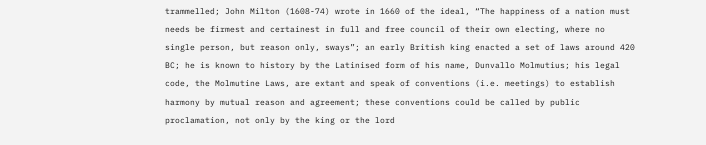trammelled; John Milton (1608-74) wrote in 1660 of the ideal, “The happiness of a nation must needs be firmest and certainest in full and free council of their own electing, where no single person, but reason only, sways”; an early British king enacted a set of laws around 420 BC; he is known to history by the Latinised form of his name, Dunvallo Molmutius; his legal code, the Molmutine Laws, are extant and speak of conventions (i.e. meetings) to establish harmony by mutual reason and agreement; these conventions could be called by public proclamation, not only by the king or the lord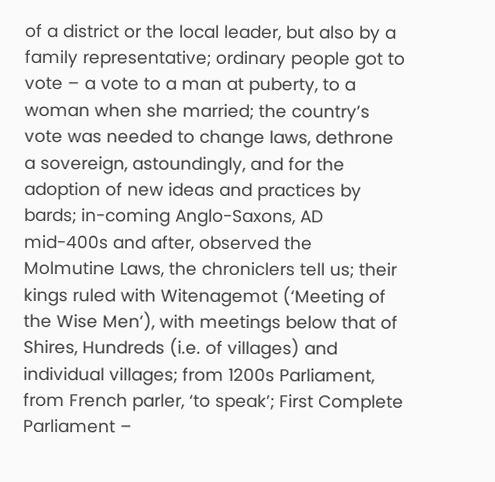of a district or the local leader, but also by a family representative; ordinary people got to vote – a vote to a man at puberty, to a woman when she married; the country’s vote was needed to change laws, dethrone a sovereign, astoundingly, and for the adoption of new ideas and practices by bards; in-coming Anglo-Saxons, AD mid-400s and after, observed the Molmutine Laws, the chroniclers tell us; their kings ruled with Witenagemot (‘Meeting of the Wise Men’), with meetings below that of Shires, Hundreds (i.e. of villages) and individual villages; from 1200s Parliament, from French parler, ‘to speak’; First Complete Parliament –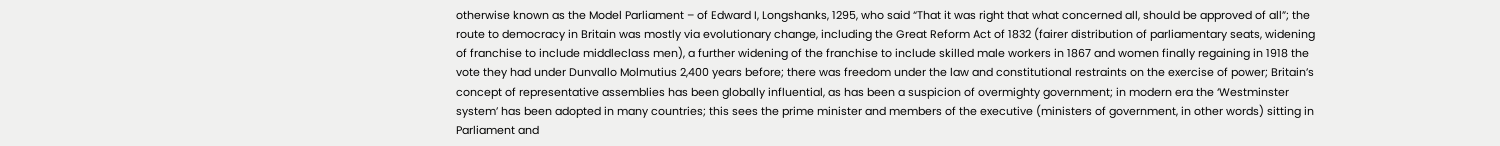otherwise known as the Model Parliament – of Edward I, Longshanks, 1295, who said “That it was right that what concerned all, should be approved of all”; the route to democracy in Britain was mostly via evolutionary change, including the Great Reform Act of 1832 (fairer distribution of parliamentary seats, widening of franchise to include middleclass men), a further widening of the franchise to include skilled male workers in 1867 and women finally regaining in 1918 the vote they had under Dunvallo Molmutius 2,400 years before; there was freedom under the law and constitutional restraints on the exercise of power; Britain’s concept of representative assemblies has been globally influential, as has been a suspicion of overmighty government; in modern era the ‘Westminster system’ has been adopted in many countries; this sees the prime minister and members of the executive (ministers of government, in other words) sitting in Parliament and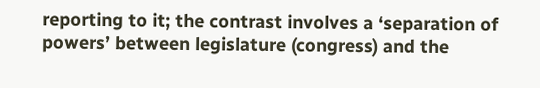reporting to it; the contrast involves a ‘separation of powers’ between legislature (congress) and the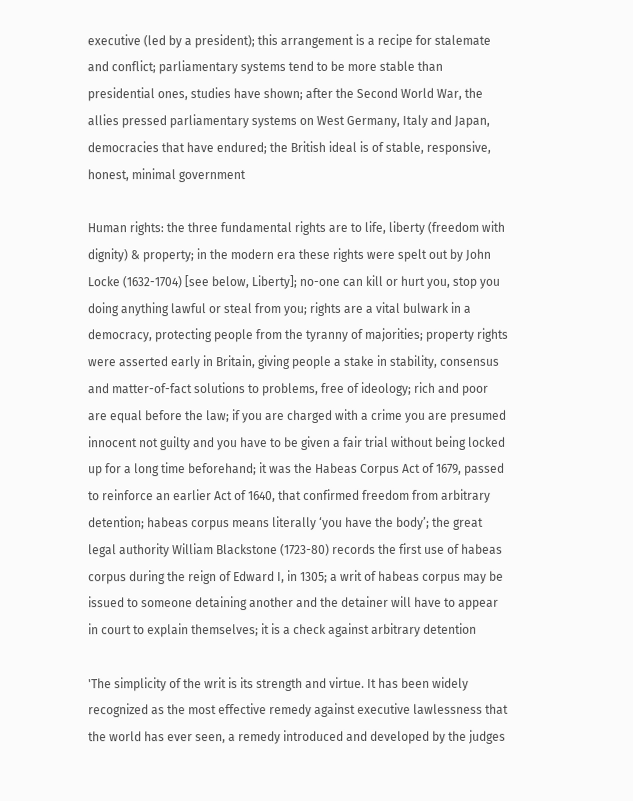executive (led by a president); this arrangement is a recipe for stalemate and conflict; parliamentary systems tend to be more stable than presidential ones, studies have shown; after the Second World War, the allies pressed parliamentary systems on West Germany, Italy and Japan, democracies that have endured; the British ideal is of stable, responsive, honest, minimal government

Human rights: the three fundamental rights are to life, liberty (freedom with dignity) & property; in the modern era these rights were spelt out by John Locke (1632-1704) [see below, Liberty]; no-one can kill or hurt you, stop you doing anything lawful or steal from you; rights are a vital bulwark in a democracy, protecting people from the tyranny of majorities; property rights were asserted early in Britain, giving people a stake in stability, consensus and matter-of-fact solutions to problems, free of ideology; rich and poor are equal before the law; if you are charged with a crime you are presumed innocent not guilty and you have to be given a fair trial without being locked up for a long time beforehand; it was the Habeas Corpus Act of 1679, passed to reinforce an earlier Act of 1640, that confirmed freedom from arbitrary detention; habeas corpus means literally ‘you have the body’; the great legal authority William Blackstone (1723-80) records the first use of habeas corpus during the reign of Edward I, in 1305; a writ of habeas corpus may be issued to someone detaining another and the detainer will have to appear in court to explain themselves; it is a check against arbitrary detention

'The simplicity of the writ is its strength and virtue. It has been widely recognized as the most effective remedy against executive lawlessness that the world has ever seen, a remedy introduced and developed by the judges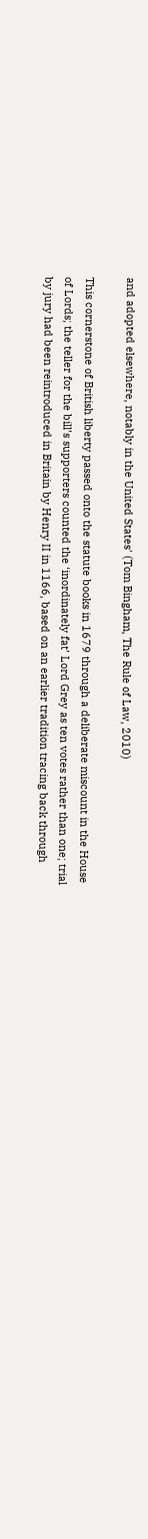and adopted elsewhere, notably in the United States' (Tom Bingham, The Rule of Law, 2010)

This cornerstone of British liberty passed onto the statute books in 1679 through a deliberate miscount in the House of Lords; the teller for the bill’s supporters counted the ‘inordinately fat’ Lord Grey as ten votes rather than one; trial by jury had been reintroduced in Britain by Henry II in 1166, based on an earlier tradition tracing back through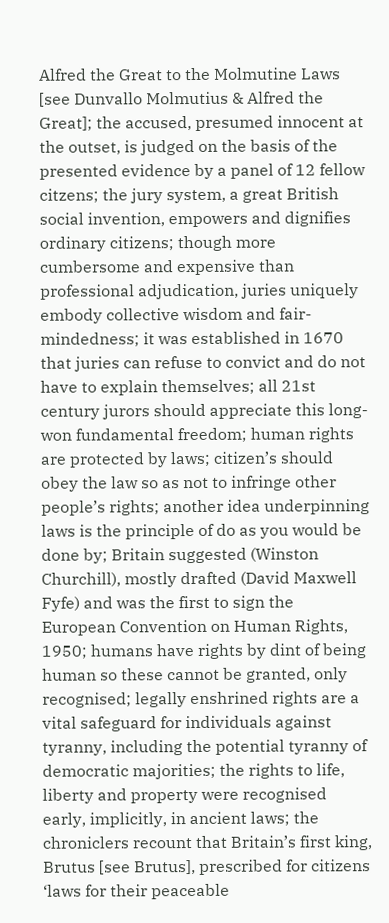Alfred the Great to the Molmutine Laws [see Dunvallo Molmutius & Alfred the Great]; the accused, presumed innocent at the outset, is judged on the basis of the presented evidence by a panel of 12 fellow citzens; the jury system, a great British social invention, empowers and dignifies ordinary citizens; though more cumbersome and expensive than professional adjudication, juries uniquely embody collective wisdom and fair-mindedness; it was established in 1670 that juries can refuse to convict and do not have to explain themselves; all 21st century jurors should appreciate this long-won fundamental freedom; human rights are protected by laws; citizen’s should obey the law so as not to infringe other people’s rights; another idea underpinning laws is the principle of do as you would be done by; Britain suggested (Winston Churchill), mostly drafted (David Maxwell Fyfe) and was the first to sign the European Convention on Human Rights, 1950; humans have rights by dint of being human so these cannot be granted, only recognised; legally enshrined rights are a vital safeguard for individuals against tyranny, including the potential tyranny of democratic majorities; the rights to life, liberty and property were recognised early, implicitly, in ancient laws; the chroniclers recount that Britain’s first king, Brutus [see Brutus], prescribed for citizens ‘laws for their peaceable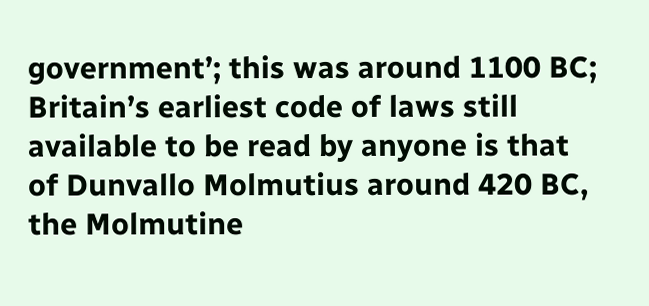government’; this was around 1100 BC; Britain’s earliest code of laws still available to be read by anyone is that of Dunvallo Molmutius around 420 BC, the Molmutine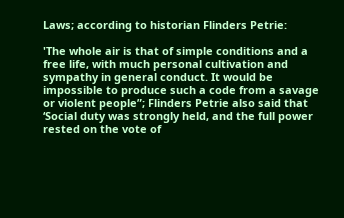Laws; according to historian Flinders Petrie:

'The whole air is that of simple conditions and a free life, with much personal cultivation and sympathy in general conduct. It would be impossible to produce such a code from a savage or violent people”; Flinders Petrie also said that ‘Social duty was strongly held, and the full power rested on the vote of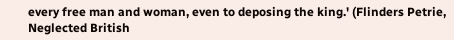every free man and woman, even to deposing the king.' (Flinders Petrie, Neglected British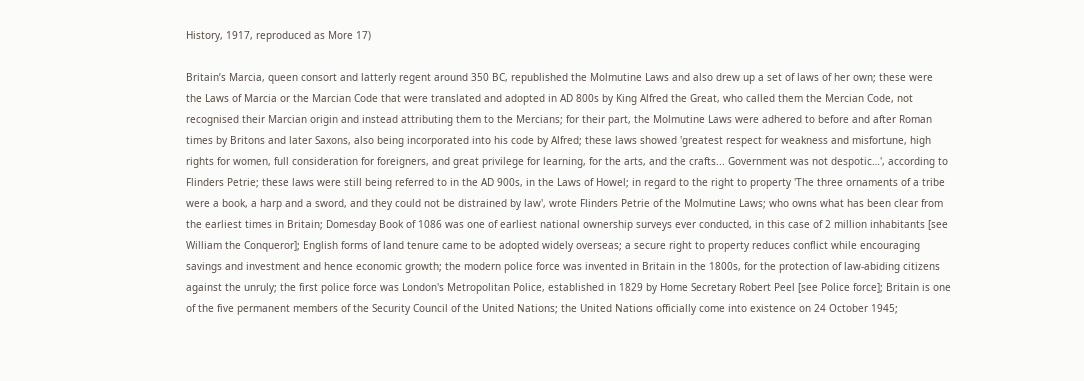History, 1917, reproduced as More 17)

Britain’s Marcia, queen consort and latterly regent around 350 BC, republished the Molmutine Laws and also drew up a set of laws of her own; these were the Laws of Marcia or the Marcian Code that were translated and adopted in AD 800s by King Alfred the Great, who called them the Mercian Code, not recognised their Marcian origin and instead attributing them to the Mercians; for their part, the Molmutine Laws were adhered to before and after Roman times by Britons and later Saxons, also being incorporated into his code by Alfred; these laws showed 'greatest respect for weakness and misfortune, high rights for women, full consideration for foreigners, and great privilege for learning, for the arts, and the crafts... Government was not despotic…', according to Flinders Petrie; these laws were still being referred to in the AD 900s, in the Laws of Howel; in regard to the right to property 'The three ornaments of a tribe were a book, a harp and a sword, and they could not be distrained by law', wrote Flinders Petrie of the Molmutine Laws; who owns what has been clear from the earliest times in Britain; Domesday Book of 1086 was one of earliest national ownership surveys ever conducted, in this case of 2 million inhabitants [see William the Conqueror]; English forms of land tenure came to be adopted widely overseas; a secure right to property reduces conflict while encouraging savings and investment and hence economic growth; the modern police force was invented in Britain in the 1800s, for the protection of law-abiding citizens against the unruly; the first police force was London's Metropolitan Police, established in 1829 by Home Secretary Robert Peel [see Police force]; Britain is one of the five permanent members of the Security Council of the United Nations; the United Nations officially come into existence on 24 October 1945;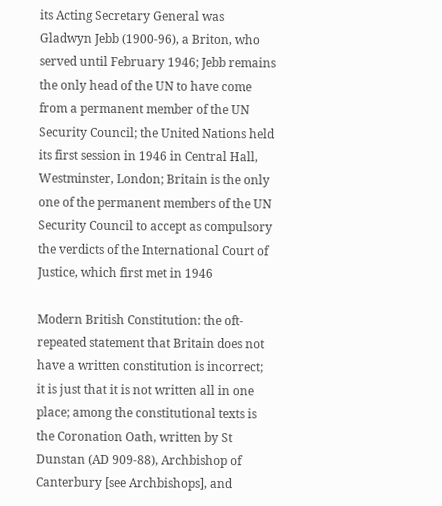its Acting Secretary General was Gladwyn Jebb (1900-96), a Briton, who served until February 1946; Jebb remains the only head of the UN to have come from a permanent member of the UN Security Council; the United Nations held its first session in 1946 in Central Hall, Westminster, London; Britain is the only one of the permanent members of the UN Security Council to accept as compulsory the verdicts of the International Court of Justice, which first met in 1946

Modern British Constitution: the oft-repeated statement that Britain does not have a written constitution is incorrect; it is just that it is not written all in one place; among the constitutional texts is the Coronation Oath, written by St Dunstan (AD 909-88), Archbishop of Canterbury [see Archbishops], and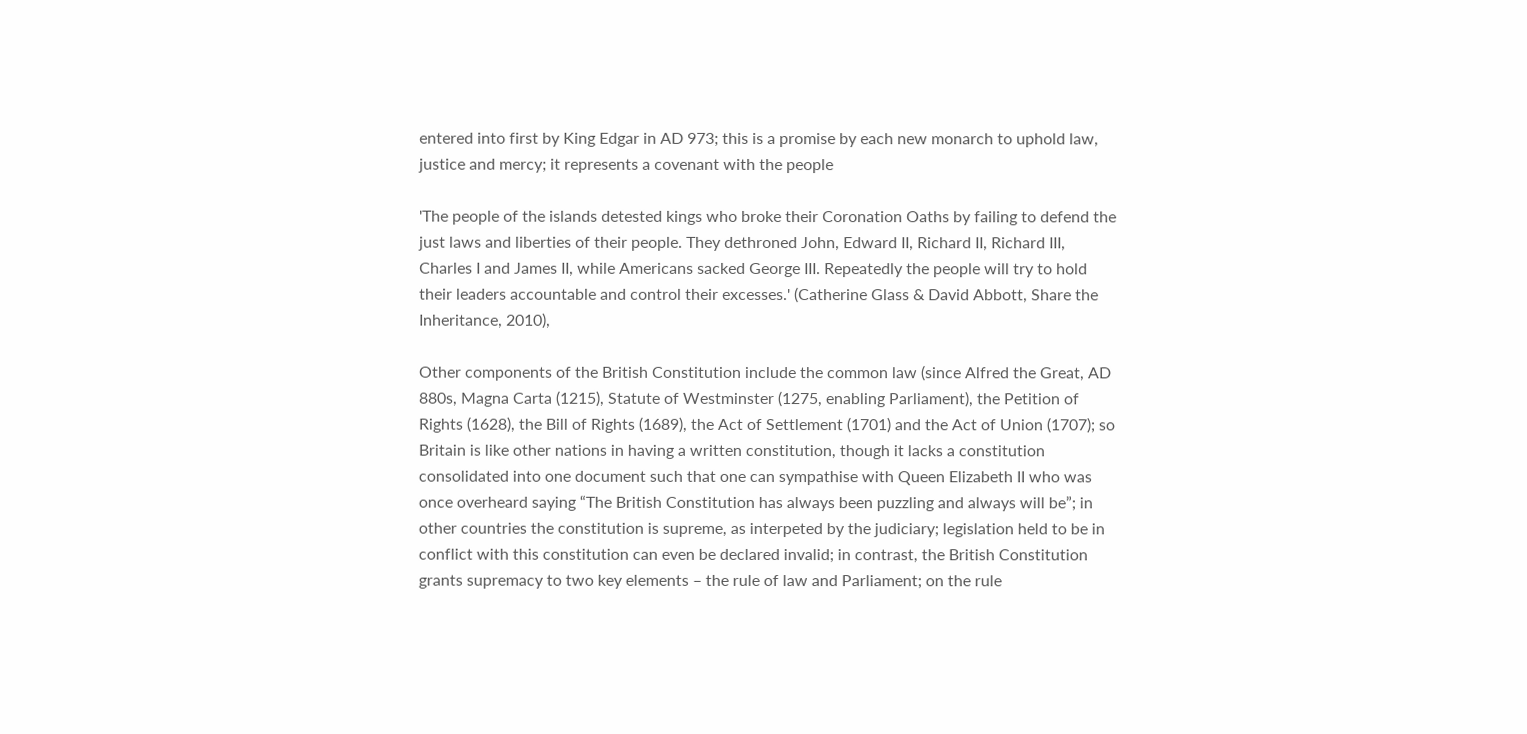entered into first by King Edgar in AD 973; this is a promise by each new monarch to uphold law, justice and mercy; it represents a covenant with the people

'The people of the islands detested kings who broke their Coronation Oaths by failing to defend the just laws and liberties of their people. They dethroned John, Edward II, Richard II, Richard III, Charles I and James II, while Americans sacked George III. Repeatedly the people will try to hold their leaders accountable and control their excesses.' (Catherine Glass & David Abbott, Share the Inheritance, 2010),

Other components of the British Constitution include the common law (since Alfred the Great, AD 880s, Magna Carta (1215), Statute of Westminster (1275, enabling Parliament), the Petition of Rights (1628), the Bill of Rights (1689), the Act of Settlement (1701) and the Act of Union (1707); so Britain is like other nations in having a written constitution, though it lacks a constitution consolidated into one document such that one can sympathise with Queen Elizabeth II who was once overheard saying “The British Constitution has always been puzzling and always will be”; in other countries the constitution is supreme, as interpeted by the judiciary; legislation held to be in conflict with this constitution can even be declared invalid; in contrast, the British Constitution grants supremacy to two key elements – the rule of law and Parliament; on the rule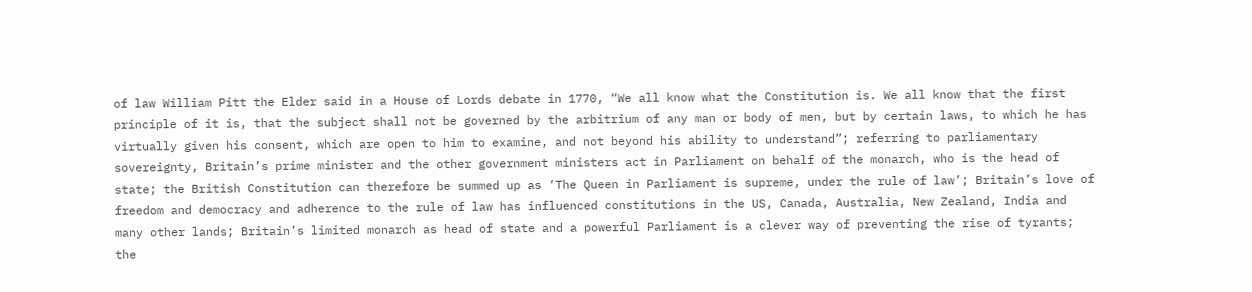of law William Pitt the Elder said in a House of Lords debate in 1770, “We all know what the Constitution is. We all know that the first principle of it is, that the subject shall not be governed by the arbitrium of any man or body of men, but by certain laws, to which he has virtually given his consent, which are open to him to examine, and not beyond his ability to understand”; referring to parliamentary sovereignty, Britain’s prime minister and the other government ministers act in Parliament on behalf of the monarch, who is the head of state; the British Constitution can therefore be summed up as ‘The Queen in Parliament is supreme, under the rule of law’; Britain’s love of freedom and democracy and adherence to the rule of law has influenced constitutions in the US, Canada, Australia, New Zealand, India and many other lands; Britain’s limited monarch as head of state and a powerful Parliament is a clever way of preventing the rise of tyrants; the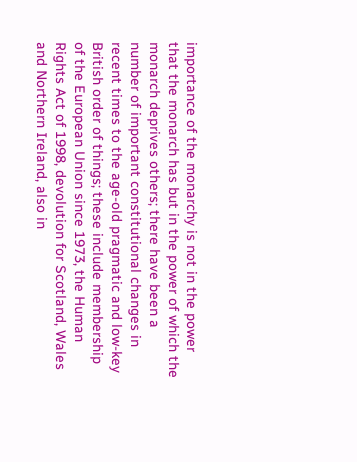importance of the monarchy is not in the power that the monarch has but in the power of which the monarch deprives others; there have been a number of important constitutional changes in recent times to the age-old pragmatic and low-key British order of things; these include membership of the European Union since 1973, the Human Rights Act of 1998, devolution for Scotland, Wales and Northern Ireland, also in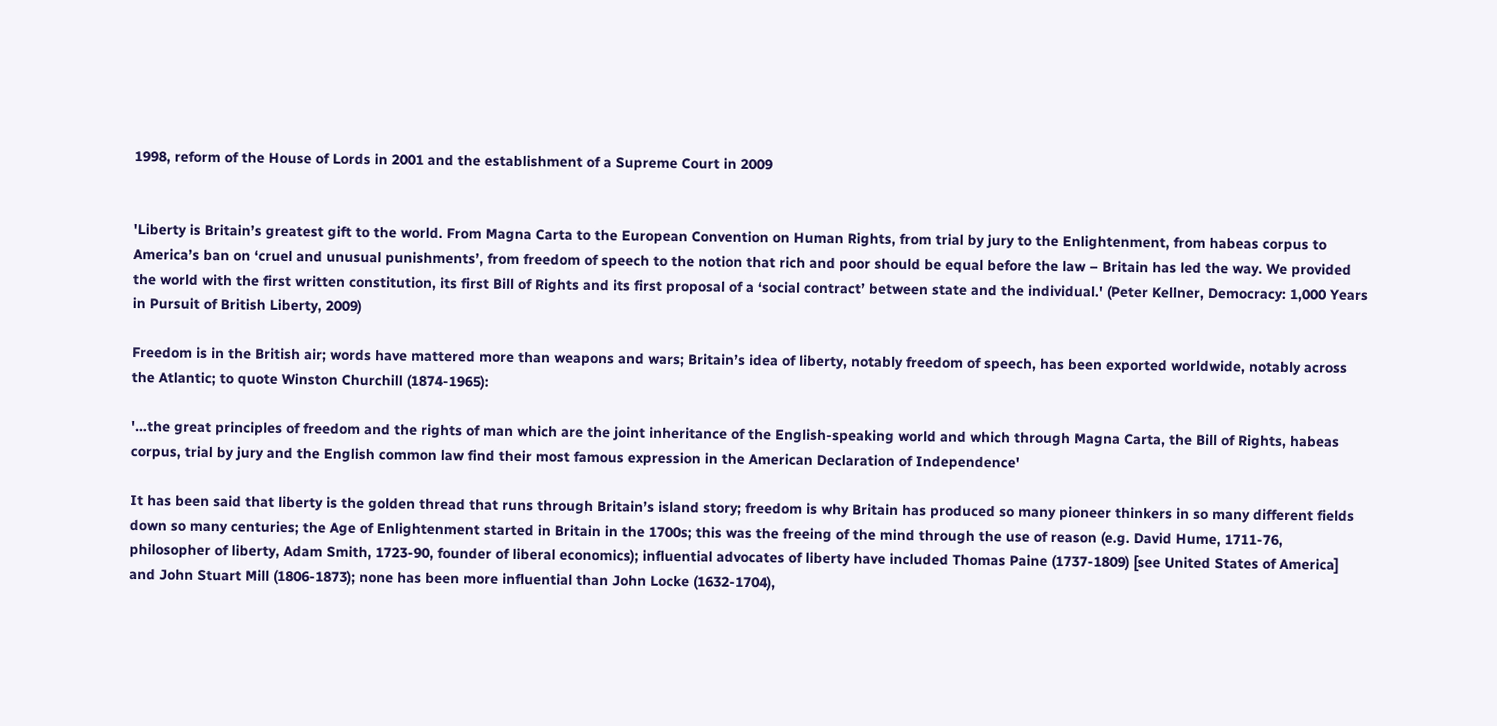1998, reform of the House of Lords in 2001 and the establishment of a Supreme Court in 2009


'Liberty is Britain’s greatest gift to the world. From Magna Carta to the European Convention on Human Rights, from trial by jury to the Enlightenment, from habeas corpus to America’s ban on ‘cruel and unusual punishments’, from freedom of speech to the notion that rich and poor should be equal before the law – Britain has led the way. We provided the world with the first written constitution, its first Bill of Rights and its first proposal of a ‘social contract’ between state and the individual.' (Peter Kellner, Democracy: 1,000 Years in Pursuit of British Liberty, 2009)

Freedom is in the British air; words have mattered more than weapons and wars; Britain’s idea of liberty, notably freedom of speech, has been exported worldwide, notably across the Atlantic; to quote Winston Churchill (1874-1965):

'…the great principles of freedom and the rights of man which are the joint inheritance of the English-speaking world and which through Magna Carta, the Bill of Rights, habeas corpus, trial by jury and the English common law find their most famous expression in the American Declaration of Independence'

It has been said that liberty is the golden thread that runs through Britain’s island story; freedom is why Britain has produced so many pioneer thinkers in so many different fields down so many centuries; the Age of Enlightenment started in Britain in the 1700s; this was the freeing of the mind through the use of reason (e.g. David Hume, 1711-76, philosopher of liberty, Adam Smith, 1723-90, founder of liberal economics); influential advocates of liberty have included Thomas Paine (1737-1809) [see United States of America] and John Stuart Mill (1806-1873); none has been more influential than John Locke (1632-1704),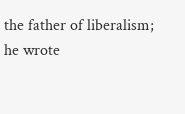the father of liberalism; he wrote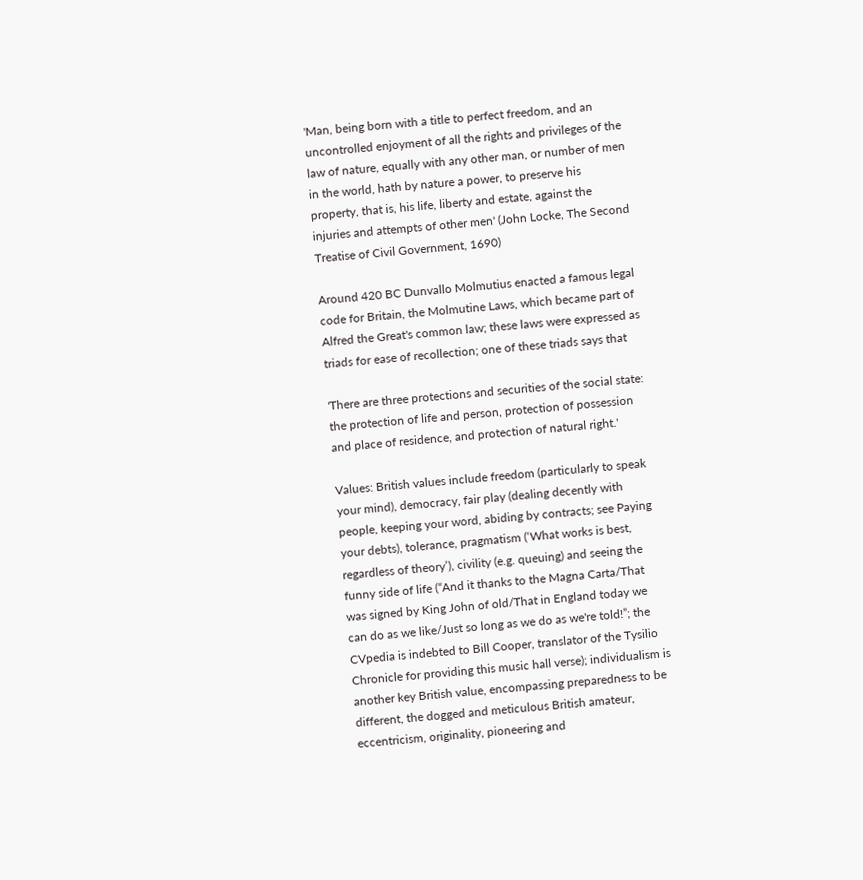'Man, being born with a title to perfect freedom, and an uncontrolled enjoyment of all the rights and privileges of the law of nature, equally with any other man, or number of men in the world, hath by nature a power, to preserve his property, that is, his life, liberty and estate, against the injuries and attempts of other men' (John Locke, The Second Treatise of Civil Government, 1690)

Around 420 BC Dunvallo Molmutius enacted a famous legal code for Britain, the Molmutine Laws, which became part of Alfred the Great's common law; these laws were expressed as triads for ease of recollection; one of these triads says that

'There are three protections and securities of the social state: the protection of life and person, protection of possession and place of residence, and protection of natural right.'

Values: British values include freedom (particularly to speak your mind), democracy, fair play (dealing decently with people, keeping your word, abiding by contracts; see Paying your debts), tolerance, pragmatism (‘What works is best, regardless of theory’), civility (e.g. queuing) and seeing the funny side of life (“And it thanks to the Magna Carta/That was signed by King John of old/That in England today we can do as we like/Just so long as we do as we're told!”; the CVpedia is indebted to Bill Cooper, translator of the Tysilio Chronicle for providing this music hall verse); individualism is another key British value, encompassing preparedness to be different, the dogged and meticulous British amateur, eccentricism, originality, pioneering and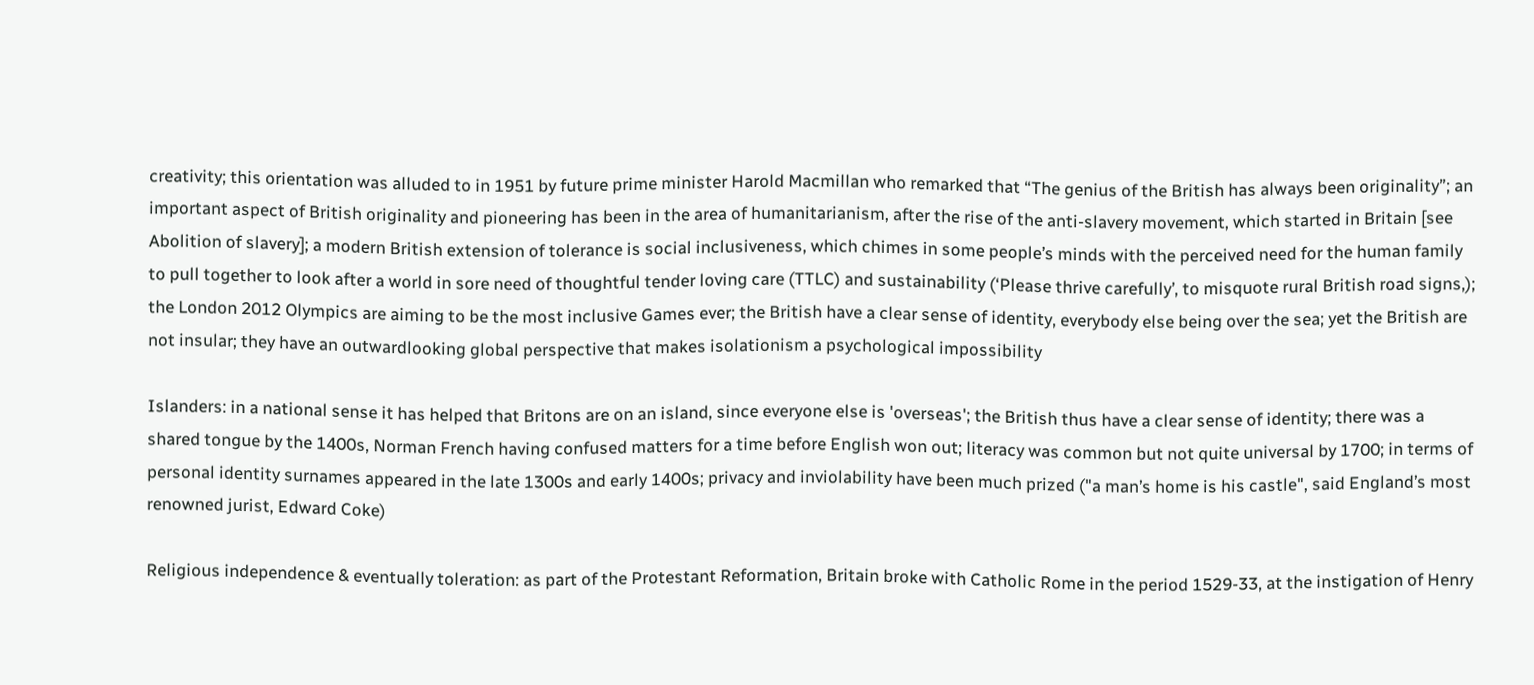creativity; this orientation was alluded to in 1951 by future prime minister Harold Macmillan who remarked that “The genius of the British has always been originality”; an important aspect of British originality and pioneering has been in the area of humanitarianism, after the rise of the anti-slavery movement, which started in Britain [see Abolition of slavery]; a modern British extension of tolerance is social inclusiveness, which chimes in some people’s minds with the perceived need for the human family to pull together to look after a world in sore need of thoughtful tender loving care (TTLC) and sustainability (‘Please thrive carefully’, to misquote rural British road signs,); the London 2012 Olympics are aiming to be the most inclusive Games ever; the British have a clear sense of identity, everybody else being over the sea; yet the British are not insular; they have an outwardlooking global perspective that makes isolationism a psychological impossibility

Islanders: in a national sense it has helped that Britons are on an island, since everyone else is 'overseas'; the British thus have a clear sense of identity; there was a shared tongue by the 1400s, Norman French having confused matters for a time before English won out; literacy was common but not quite universal by 1700; in terms of personal identity surnames appeared in the late 1300s and early 1400s; privacy and inviolability have been much prized ("a man’s home is his castle", said England’s most renowned jurist, Edward Coke)

Religious independence & eventually toleration: as part of the Protestant Reformation, Britain broke with Catholic Rome in the period 1529-33, at the instigation of Henry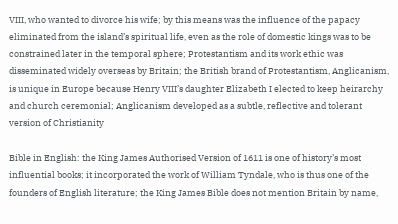VIII, who wanted to divorce his wife; by this means was the influence of the papacy eliminated from the island’s spiritual life, even as the role of domestic kings was to be constrained later in the temporal sphere; Protestantism and its work ethic was disseminated widely overseas by Britain; the British brand of Protestantism, Anglicanism, is unique in Europe because Henry VIII’s daughter Elizabeth I elected to keep heirarchy and church ceremonial; Anglicanism developed as a subtle, reflective and tolerant version of Christianity

Bible in English: the King James Authorised Version of 1611 is one of history’s most influential books; it incorporated the work of William Tyndale, who is thus one of the founders of English literature; the King James Bible does not mention Britain by name,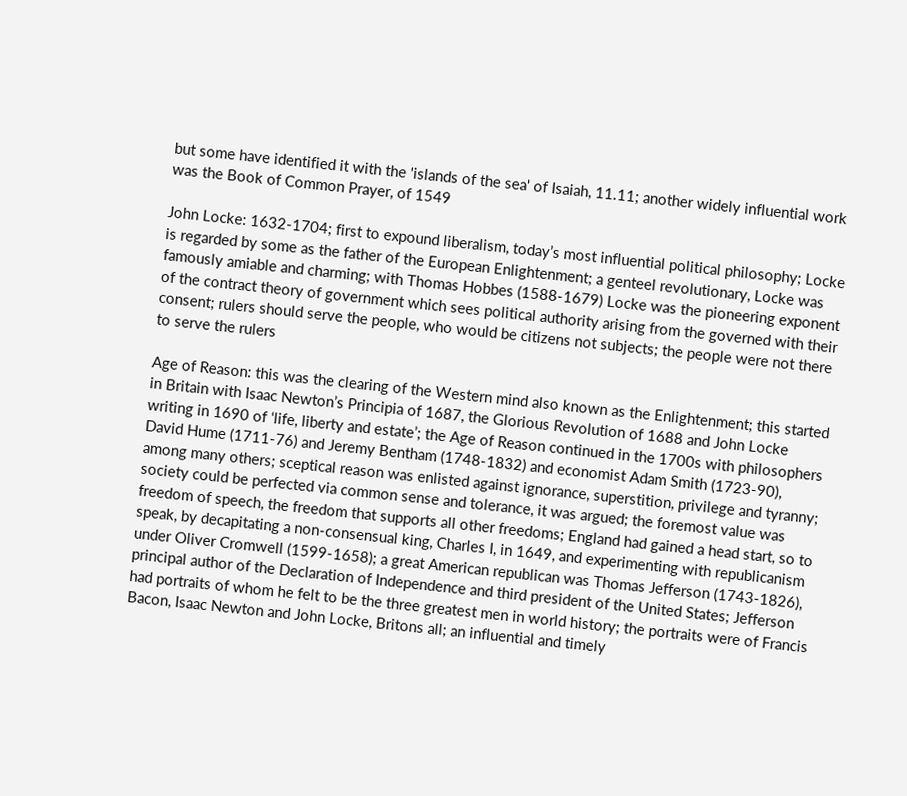but some have identified it with the 'islands of the sea' of Isaiah, 11.11; another widely influential work was the Book of Common Prayer, of 1549

John Locke: 1632-1704; first to expound liberalism, today’s most influential political philosophy; Locke is regarded by some as the father of the European Enlightenment; a genteel revolutionary, Locke was famously amiable and charming; with Thomas Hobbes (1588-1679) Locke was the pioneering exponent of the contract theory of government which sees political authority arising from the governed with their consent; rulers should serve the people, who would be citizens not subjects; the people were not there to serve the rulers

Age of Reason: this was the clearing of the Western mind also known as the Enlightenment; this started in Britain with Isaac Newton’s Principia of 1687, the Glorious Revolution of 1688 and John Locke writing in 1690 of ‘life, liberty and estate’; the Age of Reason continued in the 1700s with philosophers David Hume (1711-76) and Jeremy Bentham (1748-1832) and economist Adam Smith (1723-90), among many others; sceptical reason was enlisted against ignorance, superstition, privilege and tyranny; society could be perfected via common sense and tolerance, it was argued; the foremost value was freedom of speech, the freedom that supports all other freedoms; England had gained a head start, so to speak, by decapitating a non-consensual king, Charles I, in 1649, and experimenting with republicanism under Oliver Cromwell (1599-1658); a great American republican was Thomas Jefferson (1743-1826), principal author of the Declaration of Independence and third president of the United States; Jefferson had portraits of whom he felt to be the three greatest men in world history; the portraits were of Francis Bacon, Isaac Newton and John Locke, Britons all; an influential and timely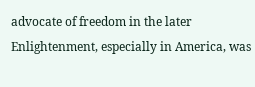advocate of freedom in the later Enlightenment, especially in America, was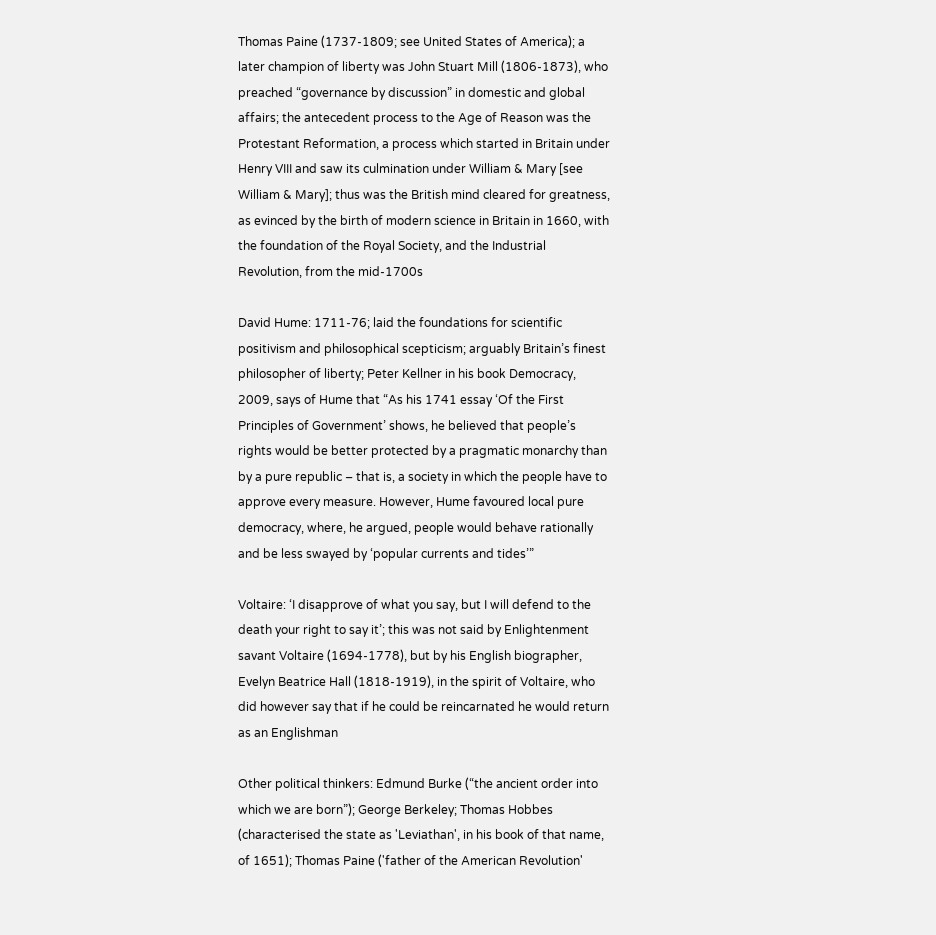Thomas Paine (1737-1809; see United States of America); a later champion of liberty was John Stuart Mill (1806-1873), who preached “governance by discussion” in domestic and global affairs; the antecedent process to the Age of Reason was the Protestant Reformation, a process which started in Britain under Henry VIII and saw its culmination under William & Mary [see William & Mary]; thus was the British mind cleared for greatness, as evinced by the birth of modern science in Britain in 1660, with the foundation of the Royal Society, and the Industrial Revolution, from the mid-1700s

David Hume: 1711-76; laid the foundations for scientific positivism and philosophical scepticism; arguably Britain’s finest philosopher of liberty; Peter Kellner in his book Democracy, 2009, says of Hume that “As his 1741 essay ‘Of the First Principles of Government’ shows, he believed that people’s rights would be better protected by a pragmatic monarchy than by a pure republic – that is, a society in which the people have to approve every measure. However, Hume favoured local pure democracy, where, he argued, people would behave rationally and be less swayed by ‘popular currents and tides’”

Voltaire: ‘I disapprove of what you say, but I will defend to the death your right to say it’; this was not said by Enlightenment savant Voltaire (1694-1778), but by his English biographer, Evelyn Beatrice Hall (1818-1919), in the spirit of Voltaire, who did however say that if he could be reincarnated he would return as an Englishman

Other political thinkers: Edmund Burke (“the ancient order into which we are born”); George Berkeley; Thomas Hobbes (characterised the state as 'Leviathan', in his book of that name, of 1651); Thomas Paine ('father of the American Revolution'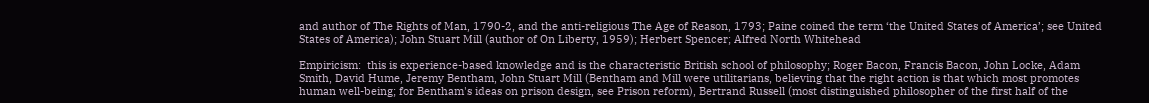and author of The Rights of Man, 1790-2, and the anti-religious The Age of Reason, 1793; Paine coined the term ‘the United States of America’; see United States of America); John Stuart Mill (author of On Liberty, 1959); Herbert Spencer; Alfred North Whitehead

Empiricism:  this is experience-based knowledge and is the characteristic British school of philosophy; Roger Bacon, Francis Bacon, John Locke, Adam Smith, David Hume, Jeremy Bentham, John Stuart Mill (Bentham and Mill were utilitarians, believing that the right action is that which most promotes human well-being; for Bentham's ideas on prison design, see Prison reform), Bertrand Russell (most distinguished philosopher of the first half of the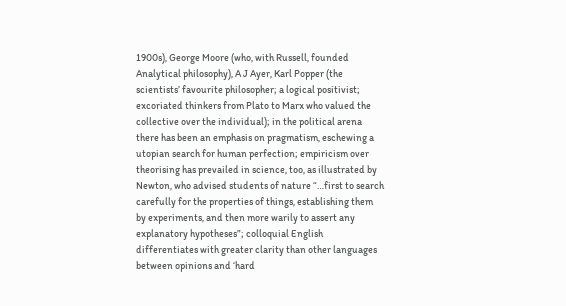1900s), George Moore (who, with Russell, founded Analytical philosophy), A J Ayer, Karl Popper (the scientists’ favourite philosopher; a logical positivist; excoriated thinkers from Plato to Marx who valued the collective over the individual); in the political arena there has been an emphasis on pragmatism, eschewing a utopian search for human perfection; empiricism over theorising has prevailed in science, too, as illustrated by Newton, who advised students of nature “…first to search carefully for the properties of things, establishing them by experiments, and then more warily to assert any explanatory hypotheses”; colloquial English differentiates with greater clarity than other languages between opinions and ‘hard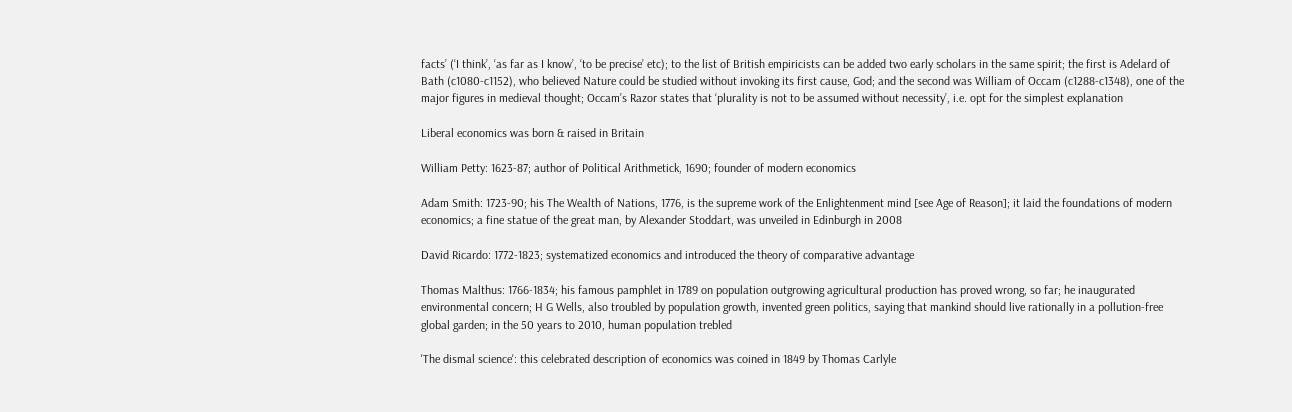facts’ (‘I think’, ‘as far as I know’, ‘to be precise’ etc); to the list of British empiricists can be added two early scholars in the same spirit; the first is Adelard of Bath (c1080-c1152), who believed Nature could be studied without invoking its first cause, God; and the second was William of Occam (c1288-c1348), one of the major figures in medieval thought; Occam’s Razor states that ‘plurality is not to be assumed without necessity’, i.e. opt for the simplest explanation

Liberal economics was born & raised in Britain

William Petty: 1623-87; author of Political Arithmetick, 1690; founder of modern economics

Adam Smith: 1723-90; his The Wealth of Nations, 1776, is the supreme work of the Enlightenment mind [see Age of Reason]; it laid the foundations of modern economics; a fine statue of the great man, by Alexander Stoddart, was unveiled in Edinburgh in 2008

David Ricardo: 1772-1823; systematized economics and introduced the theory of comparative advantage

Thomas Malthus: 1766-1834; his famous pamphlet in 1789 on population outgrowing agricultural production has proved wrong, so far; he inaugurated environmental concern; H G Wells, also troubled by population growth, invented green politics, saying that mankind should live rationally in a pollution-free global garden; in the 50 years to 2010, human population trebled

'The dismal science': this celebrated description of economics was coined in 1849 by Thomas Carlyle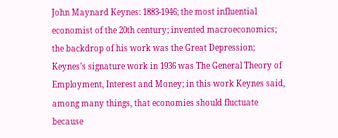John Maynard Keynes: 1883-1946; the most influential economist of the 20th century; invented macroeconomics; the backdrop of his work was the Great Depression; Keynes’s signature work in 1936 was The General Theory of Employment, Interest and Money; in this work Keynes said, among many things, that economies should fluctuate because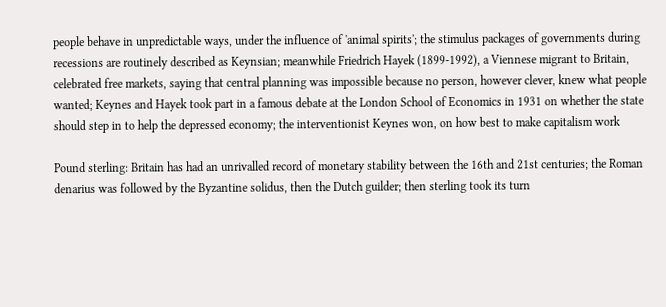people behave in unpredictable ways, under the influence of 'animal spirits'; the stimulus packages of governments during recessions are routinely described as Keynsian; meanwhile Friedrich Hayek (1899-1992), a Viennese migrant to Britain, celebrated free markets, saying that central planning was impossible because no person, however clever, knew what people wanted; Keynes and Hayek took part in a famous debate at the London School of Economics in 1931 on whether the state should step in to help the depressed economy; the interventionist Keynes won, on how best to make capitalism work

Pound sterling: Britain has had an unrivalled record of monetary stability between the 16th and 21st centuries; the Roman denarius was followed by the Byzantine solidus, then the Dutch guilder; then sterling took its turn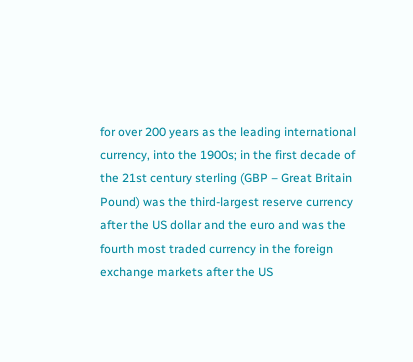for over 200 years as the leading international currency, into the 1900s; in the first decade of the 21st century sterling (GBP – Great Britain Pound) was the third-largest reserve currency after the US dollar and the euro and was the fourth most traded currency in the foreign exchange markets after the US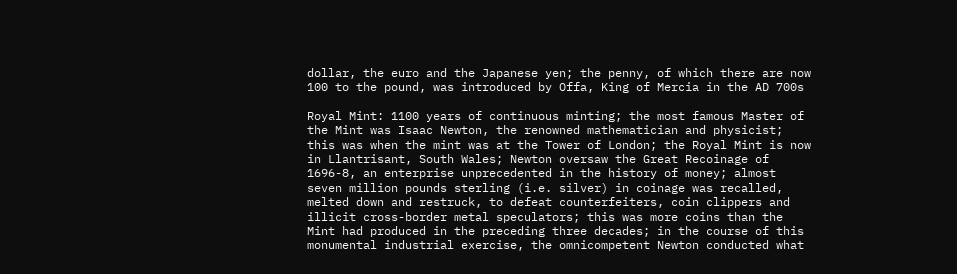dollar, the euro and the Japanese yen; the penny, of which there are now 100 to the pound, was introduced by Offa, King of Mercia in the AD 700s

Royal Mint: 1100 years of continuous minting; the most famous Master of the Mint was Isaac Newton, the renowned mathematician and physicist; this was when the mint was at the Tower of London; the Royal Mint is now in Llantrisant, South Wales; Newton oversaw the Great Recoinage of 1696-8, an enterprise unprecedented in the history of money; almost seven million pounds sterling (i.e. silver) in coinage was recalled, melted down and restruck, to defeat counterfeiters, coin clippers and illicit cross-border metal speculators; this was more coins than the Mint had produced in the preceding three decades; in the course of this monumental industrial exercise, the omnicompetent Newton conducted what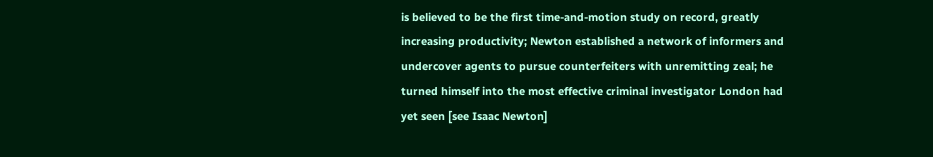is believed to be the first time-and-motion study on record, greatly increasing productivity; Newton established a network of informers and undercover agents to pursue counterfeiters with unremitting zeal; he turned himself into the most effective criminal investigator London had yet seen [see Isaac Newton]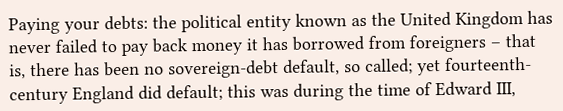Paying your debts: the political entity known as the United Kingdom has never failed to pay back money it has borrowed from foreigners – that is, there has been no sovereign-debt default, so called; yet fourteenth-century England did default; this was during the time of Edward III,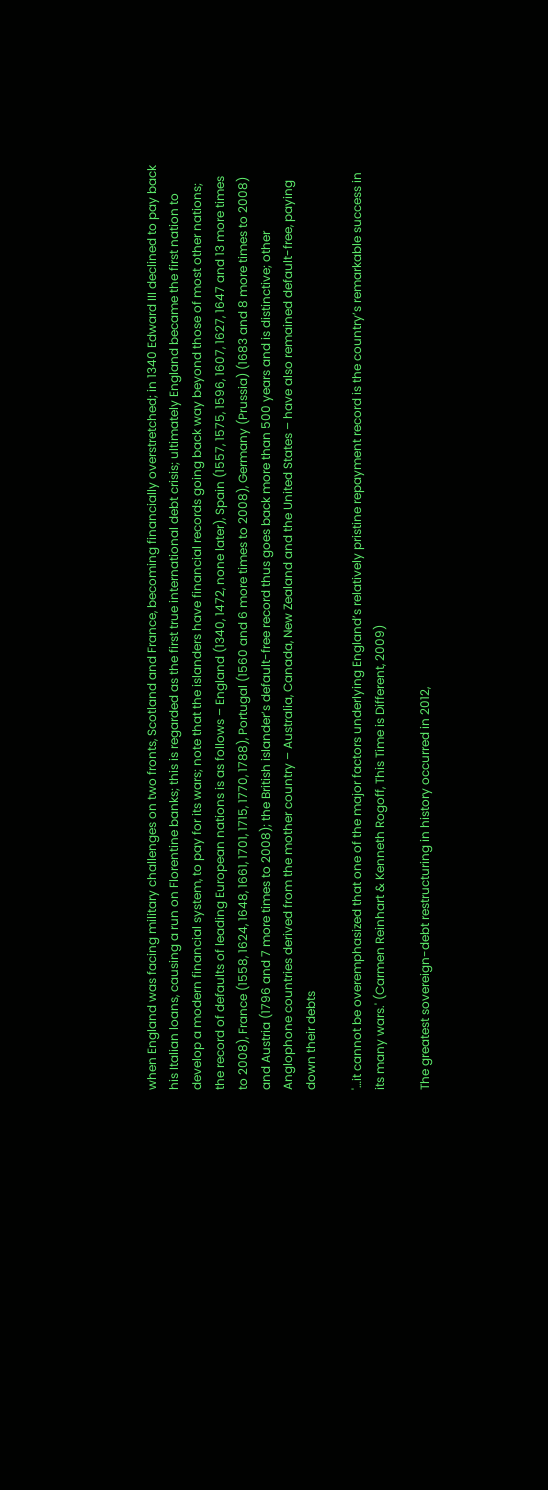when England was facing military challenges on two fronts, Scotland and France, becoming financially overstretched; in 1340 Edward III declined to pay back his Italian loans, causing a run on Florentine banks; this is regarded as the first true international debt crisis; ultimately England became the first nation to develop a modern financial system, to pay for its wars; note that the islanders have financial records going back way beyond those of most other nations; the record of defaults of leading European nations is as follows – England (1340, 1472, none later), Spain (1557, 1575, 1596, 1607, 1627, 1647 and 13 more times to 2008), France (1558, 1624, 1648, 1661, 1701, 1715, 1770, 1788), Portugal (1560 and 6 more times to 2008), Germany (Prussia) (1683 and 8 more times to 2008) and Austria (1796 and 7 more times to 2008); the British islander’s default-free record thus goes back more than 500 years and is distinctive; other Anglophone countries derived from the mother country – Australia, Canada, New Zealand and the United States – have also remained default-free, paying down their debts

'…it cannot be overemphasized that one of the major factors underlying England’s relatively pristine repayment record is the country’s remarkable success in its many wars.' (Carmen Reinhart & Kenneth Rogoff, This Time is Different, 2009)

The greatest sovereign-debt restructuring in history occurred in 2012,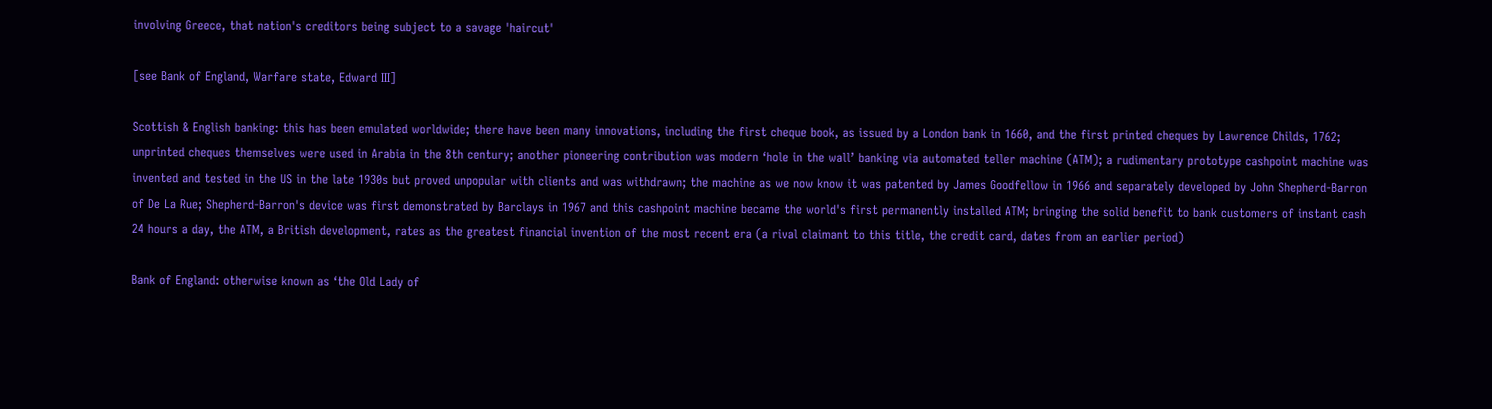involving Greece, that nation's creditors being subject to a savage 'haircut'

[see Bank of England, Warfare state, Edward III]

Scottish & English banking: this has been emulated worldwide; there have been many innovations, including the first cheque book, as issued by a London bank in 1660, and the first printed cheques by Lawrence Childs, 1762; unprinted cheques themselves were used in Arabia in the 8th century; another pioneering contribution was modern ‘hole in the wall’ banking via automated teller machine (ATM); a rudimentary prototype cashpoint machine was invented and tested in the US in the late 1930s but proved unpopular with clients and was withdrawn; the machine as we now know it was patented by James Goodfellow in 1966 and separately developed by John Shepherd-Barron of De La Rue; Shepherd-Barron's device was first demonstrated by Barclays in 1967 and this cashpoint machine became the world's first permanently installed ATM; bringing the solid benefit to bank customers of instant cash 24 hours a day, the ATM, a British development, rates as the greatest financial invention of the most recent era (a rival claimant to this title, the credit card, dates from an earlier period)

Bank of England: otherwise known as ‘the Old Lady of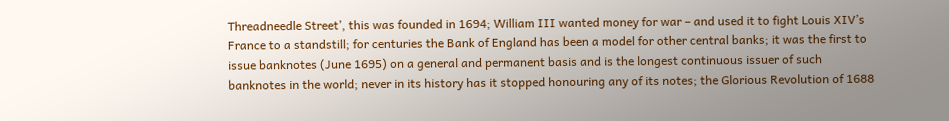Threadneedle Street’, this was founded in 1694; William III wanted money for war – and used it to fight Louis XIV’s France to a standstill; for centuries the Bank of England has been a model for other central banks; it was the first to issue banknotes (June 1695) on a general and permanent basis and is the longest continuous issuer of such banknotes in the world; never in its history has it stopped honouring any of its notes; the Glorious Revolution of 1688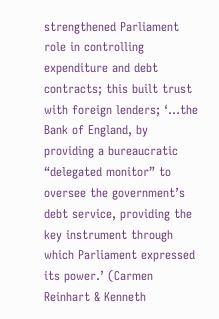strengthened Parliament role in controlling expenditure and debt contracts; this built trust with foreign lenders; ‘…the Bank of England, by providing a bureaucratic “delegated monitor” to oversee the government’s debt service, providing the key instrument through which Parliament expressed its power.’ (Carmen Reinhart & Kenneth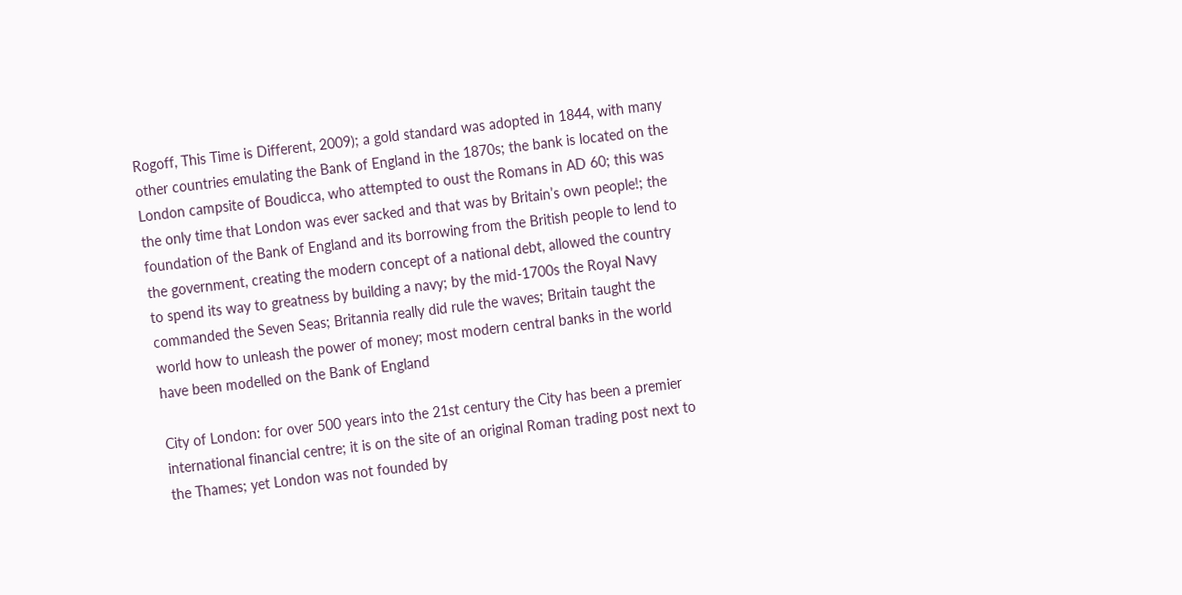Rogoff, This Time is Different, 2009); a gold standard was adopted in 1844, with many other countries emulating the Bank of England in the 1870s; the bank is located on the London campsite of Boudicca, who attempted to oust the Romans in AD 60; this was the only time that London was ever sacked and that was by Britain’s own people!; the foundation of the Bank of England and its borrowing from the British people to lend to the government, creating the modern concept of a national debt, allowed the country to spend its way to greatness by building a navy; by the mid-1700s the Royal Navy commanded the Seven Seas; Britannia really did rule the waves; Britain taught the world how to unleash the power of money; most modern central banks in the world have been modelled on the Bank of England

City of London: for over 500 years into the 21st century the City has been a premier international financial centre; it is on the site of an original Roman trading post next to the Thames; yet London was not founded by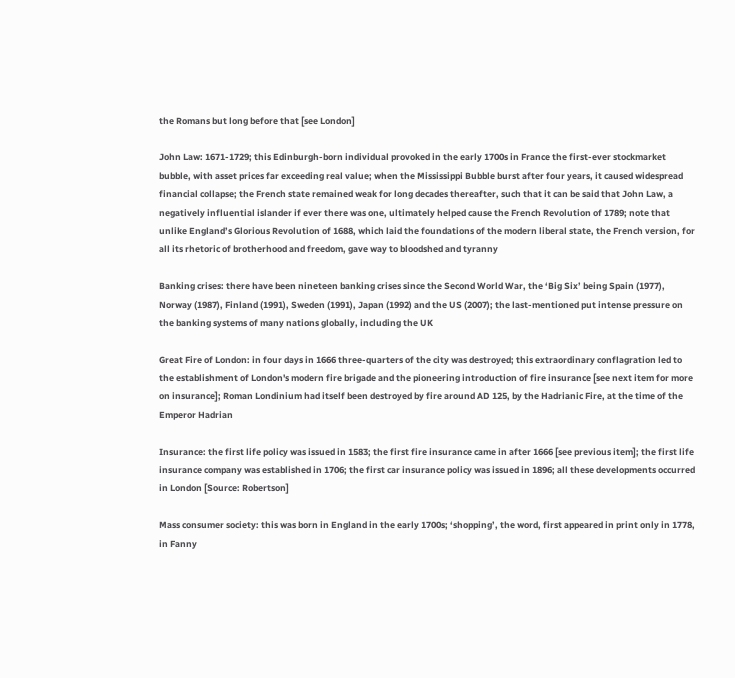the Romans but long before that [see London]

John Law: 1671-1729; this Edinburgh-born individual provoked in the early 1700s in France the first-ever stockmarket bubble, with asset prices far exceeding real value; when the Mississippi Bubble burst after four years, it caused widespread financial collapse; the French state remained weak for long decades thereafter, such that it can be said that John Law, a negatively influential islander if ever there was one, ultimately helped cause the French Revolution of 1789; note that unlike England’s Glorious Revolution of 1688, which laid the foundations of the modern liberal state, the French version, for all its rhetoric of brotherhood and freedom, gave way to bloodshed and tyranny

Banking crises: there have been nineteen banking crises since the Second World War, the ‘Big Six’ being Spain (1977), Norway (1987), Finland (1991), Sweden (1991), Japan (1992) and the US (2007); the last-mentioned put intense pressure on the banking systems of many nations globally, including the UK

Great Fire of London: in four days in 1666 three-quarters of the city was destroyed; this extraordinary conflagration led to the establishment of London's modern fire brigade and the pioneering introduction of fire insurance [see next item for more on insurance]; Roman Londinium had itself been destroyed by fire around AD 125, by the Hadrianic Fire, at the time of the Emperor Hadrian

Insurance: the first life policy was issued in 1583; the first fire insurance came in after 1666 [see previous item]; the first life insurance company was established in 1706; the first car insurance policy was issued in 1896; all these developments occurred in London [Source: Robertson]

Mass consumer society: this was born in England in the early 1700s; ‘shopping’, the word, first appeared in print only in 1778, in Fanny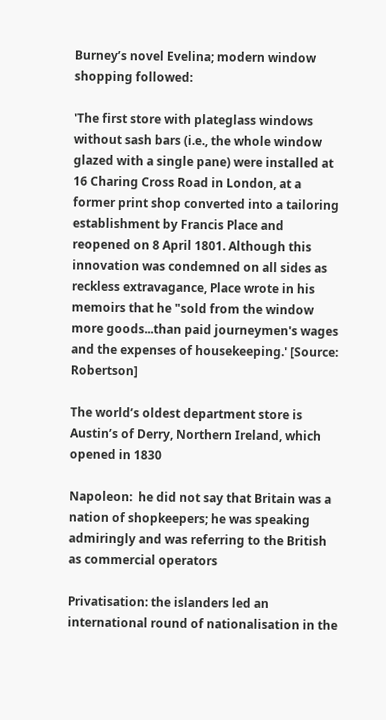Burney’s novel Evelina; modern window shopping followed:

'The first store with plateglass windows without sash bars (i.e., the whole window glazed with a single pane) were installed at 16 Charing Cross Road in London, at a former print shop converted into a tailoring establishment by Francis Place and reopened on 8 April 1801. Although this innovation was condemned on all sides as reckless extravagance, Place wrote in his memoirs that he "sold from the window more goods...than paid journeymen's wages and the expenses of housekeeping.' [Source: Robertson]

The world’s oldest department store is Austin’s of Derry, Northern Ireland, which opened in 1830

Napoleon:  he did not say that Britain was a nation of shopkeepers; he was speaking admiringly and was referring to the British as commercial operators

Privatisation: the islanders led an international round of nationalisation in the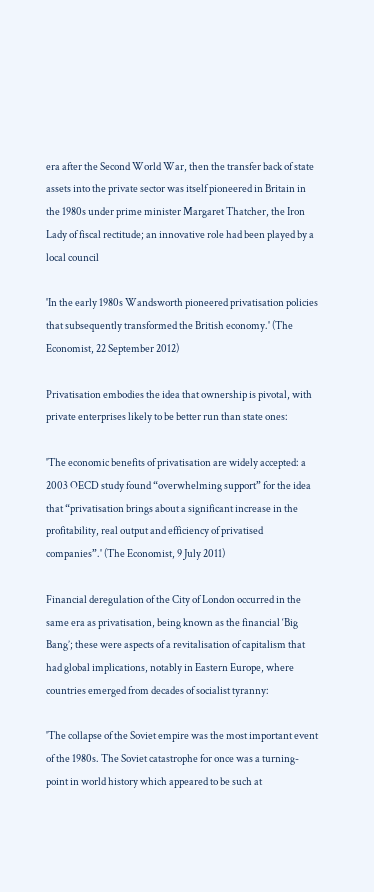era after the Second World War, then the transfer back of state assets into the private sector was itself pioneered in Britain in the 1980s under prime minister Margaret Thatcher, the Iron Lady of fiscal rectitude; an innovative role had been played by a local council

'In the early 1980s Wandsworth pioneered privatisation policies that subsequently transformed the British economy.' (The Economist, 22 September 2012)

Privatisation embodies the idea that ownership is pivotal, with private enterprises likely to be better run than state ones:

'The economic benefits of privatisation are widely accepted: a 2003 OECD study found “overwhelming support” for the idea that “privatisation brings about a significant increase in the profitability, real output and efficiency of privatised companies”.' (The Economist, 9 July 2011)

Financial deregulation of the City of London occurred in the same era as privatisation, being known as the financial ‘Big Bang’; these were aspects of a revitalisation of capitalism that had global implications, notably in Eastern Europe, where countries emerged from decades of socialist tyranny:

'The collapse of the Soviet empire was the most important event of the 1980s. The Soviet catastrophe for once was a turning-point in world history which appeared to be such at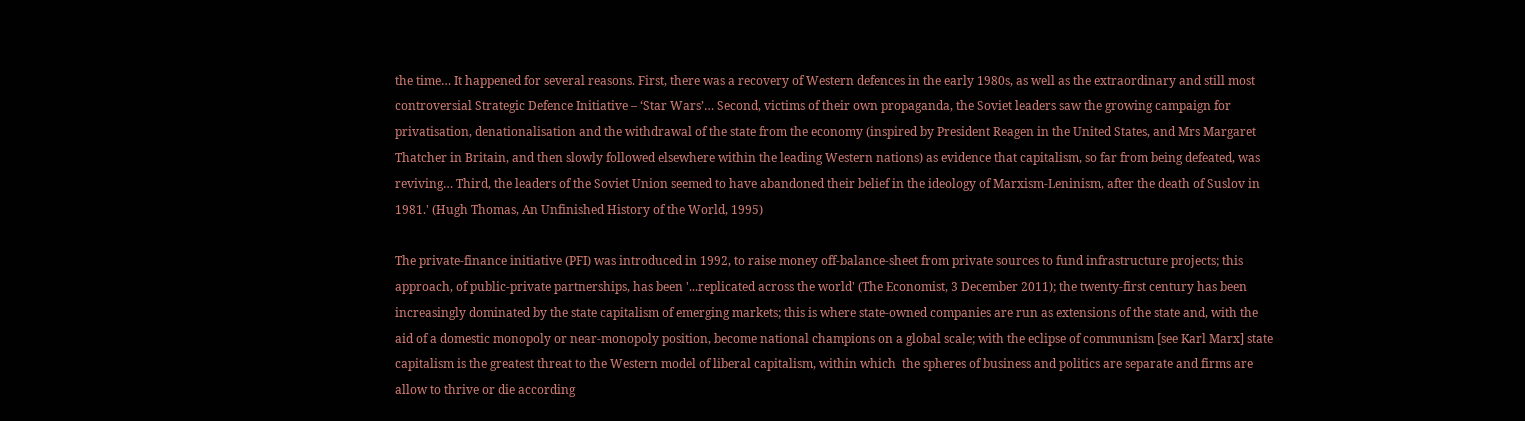the time… It happened for several reasons. First, there was a recovery of Western defences in the early 1980s, as well as the extraordinary and still most controversial Strategic Defence Initiative – ‘Star Wars’… Second, victims of their own propaganda, the Soviet leaders saw the growing campaign for privatisation, denationalisation and the withdrawal of the state from the economy (inspired by President Reagen in the United States, and Mrs Margaret Thatcher in Britain, and then slowly followed elsewhere within the leading Western nations) as evidence that capitalism, so far from being defeated, was reviving… Third, the leaders of the Soviet Union seemed to have abandoned their belief in the ideology of Marxism-Leninism, after the death of Suslov in 1981.' (Hugh Thomas, An Unfinished History of the World, 1995)

The private-finance initiative (PFI) was introduced in 1992, to raise money off-balance-sheet from private sources to fund infrastructure projects; this approach, of public-private partnerships, has been '...replicated across the world' (The Economist, 3 December 2011); the twenty-first century has been increasingly dominated by the state capitalism of emerging markets; this is where state-owned companies are run as extensions of the state and, with the aid of a domestic monopoly or near-monopoly position, become national champions on a global scale; with the eclipse of communism [see Karl Marx] state capitalism is the greatest threat to the Western model of liberal capitalism, within which  the spheres of business and politics are separate and firms are allow to thrive or die according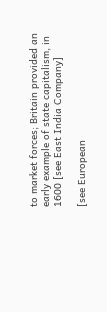to market forces; Britain provided an early example of state capitalism, in 1600 [see East India Company]

[see European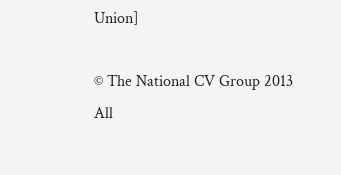Union]

© The National CV Group 2013
All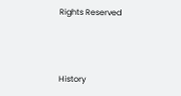Rights Reserved



History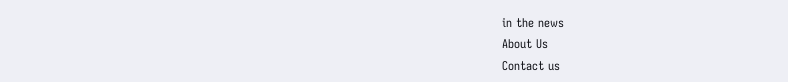in the news
About Us
Contact us